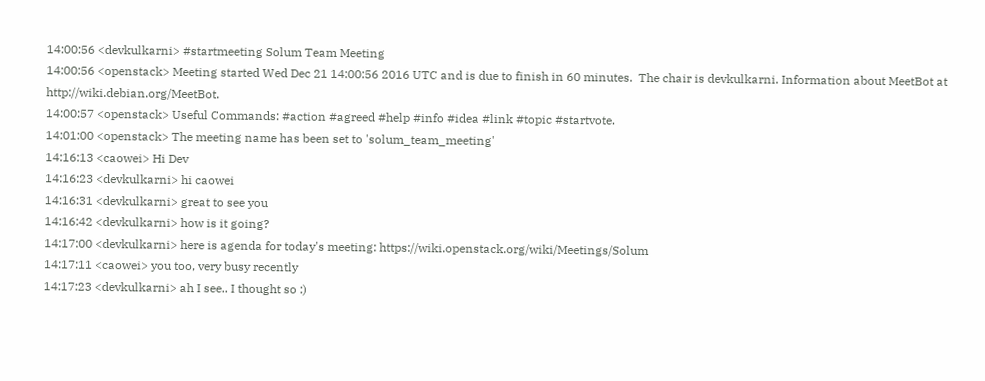14:00:56 <devkulkarni> #startmeeting Solum Team Meeting
14:00:56 <openstack> Meeting started Wed Dec 21 14:00:56 2016 UTC and is due to finish in 60 minutes.  The chair is devkulkarni. Information about MeetBot at http://wiki.debian.org/MeetBot.
14:00:57 <openstack> Useful Commands: #action #agreed #help #info #idea #link #topic #startvote.
14:01:00 <openstack> The meeting name has been set to 'solum_team_meeting'
14:16:13 <caowei> Hi Dev
14:16:23 <devkulkarni> hi caowei
14:16:31 <devkulkarni> great to see you
14:16:42 <devkulkarni> how is it going?
14:17:00 <devkulkarni> here is agenda for today's meeting: https://wiki.openstack.org/wiki/Meetings/Solum
14:17:11 <caowei> you too, very busy recently
14:17:23 <devkulkarni> ah I see.. I thought so :)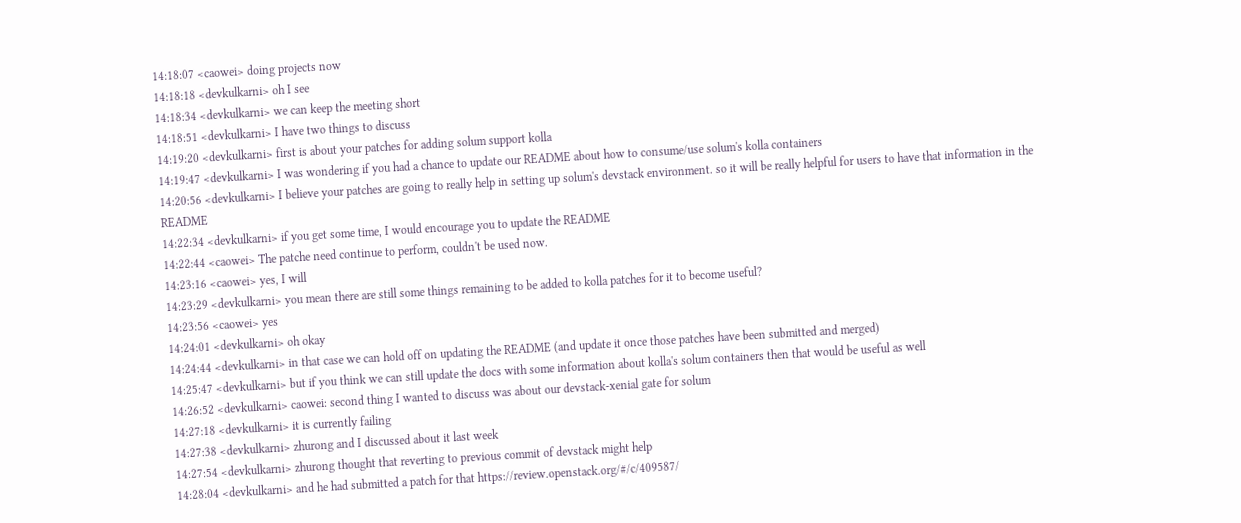14:18:07 <caowei> doing projects now
14:18:18 <devkulkarni> oh I see
14:18:34 <devkulkarni> we can keep the meeting short
14:18:51 <devkulkarni> I have two things to discuss
14:19:20 <devkulkarni> first is about your patches for adding solum support kolla
14:19:47 <devkulkarni> I was wondering if you had a chance to update our README about how to consume/use solum's kolla containers
14:20:56 <devkulkarni> I believe your patches are going to really help in setting up solum's devstack environment. so it will be really helpful for users to have that information in the README
14:22:34 <devkulkarni> if you get some time, I would encourage you to update the README
14:22:44 <caowei> The patche need continue to perform, couldn't be used now.
14:23:16 <caowei> yes, I will
14:23:29 <devkulkarni> you mean there are still some things remaining to be added to kolla patches for it to become useful?
14:23:56 <caowei> yes
14:24:01 <devkulkarni> oh okay
14:24:44 <devkulkarni> in that case we can hold off on updating the README (and update it once those patches have been submitted and merged)
14:25:47 <devkulkarni> but if you think we can still update the docs with some information about kolla's solum containers then that would be useful as well
14:26:52 <devkulkarni> caowei: second thing I wanted to discuss was about our devstack-xenial gate for solum
14:27:18 <devkulkarni> it is currently failing
14:27:38 <devkulkarni> zhurong and I discussed about it last week
14:27:54 <devkulkarni> zhurong thought that reverting to previous commit of devstack might help
14:28:04 <devkulkarni> and he had submitted a patch for that https://review.openstack.org/#/c/409587/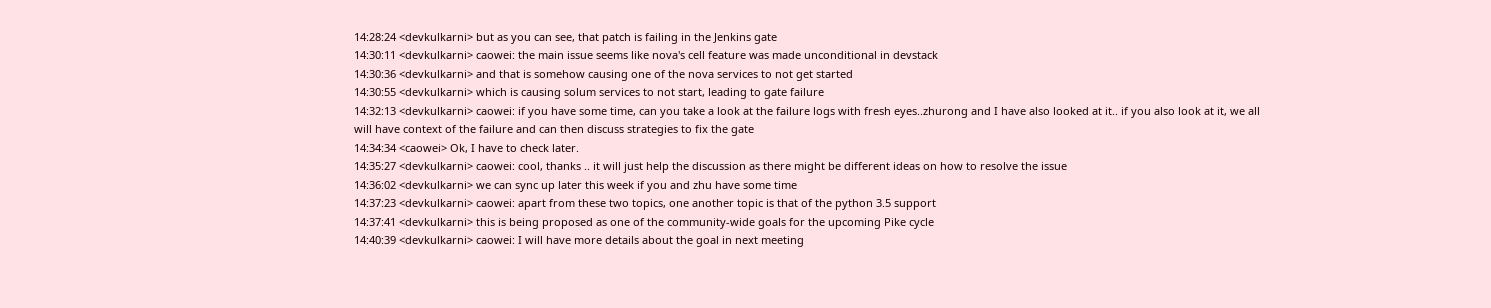14:28:24 <devkulkarni> but as you can see, that patch is failing in the Jenkins gate
14:30:11 <devkulkarni> caowei: the main issue seems like nova's cell feature was made unconditional in devstack
14:30:36 <devkulkarni> and that is somehow causing one of the nova services to not get started
14:30:55 <devkulkarni> which is causing solum services to not start, leading to gate failure
14:32:13 <devkulkarni> caowei: if you have some time, can you take a look at the failure logs with fresh eyes..zhurong and I have also looked at it.. if you also look at it, we all will have context of the failure and can then discuss strategies to fix the gate
14:34:34 <caowei> Ok, I have to check later.
14:35:27 <devkulkarni> caowei: cool, thanks .. it will just help the discussion as there might be different ideas on how to resolve the issue
14:36:02 <devkulkarni> we can sync up later this week if you and zhu have some time
14:37:23 <devkulkarni> caowei: apart from these two topics, one another topic is that of the python 3.5 support
14:37:41 <devkulkarni> this is being proposed as one of the community-wide goals for the upcoming Pike cycle
14:40:39 <devkulkarni> caowei: I will have more details about the goal in next meeting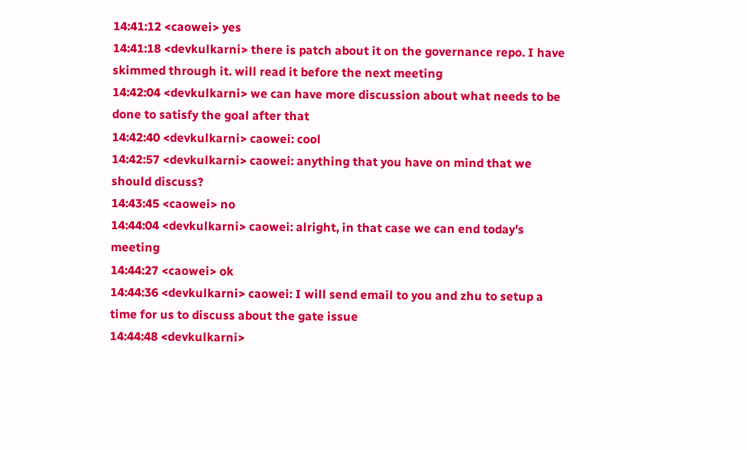14:41:12 <caowei> yes
14:41:18 <devkulkarni> there is patch about it on the governance repo. I have skimmed through it. will read it before the next meeting
14:42:04 <devkulkarni> we can have more discussion about what needs to be done to satisfy the goal after that
14:42:40 <devkulkarni> caowei: cool
14:42:57 <devkulkarni> caowei: anything that you have on mind that we should discuss?
14:43:45 <caowei> no
14:44:04 <devkulkarni> caowei: alright, in that case we can end today's meeting
14:44:27 <caowei> ok
14:44:36 <devkulkarni> caowei: I will send email to you and zhu to setup a time for us to discuss about the gate issue
14:44:48 <devkulkarni>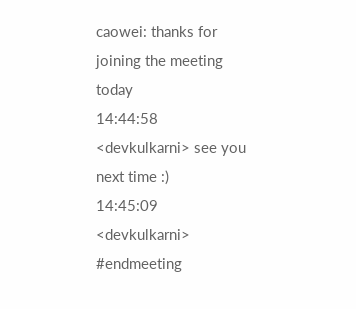caowei: thanks for joining the meeting today
14:44:58 <devkulkarni> see you next time :)
14:45:09 <devkulkarni> #endmeeting